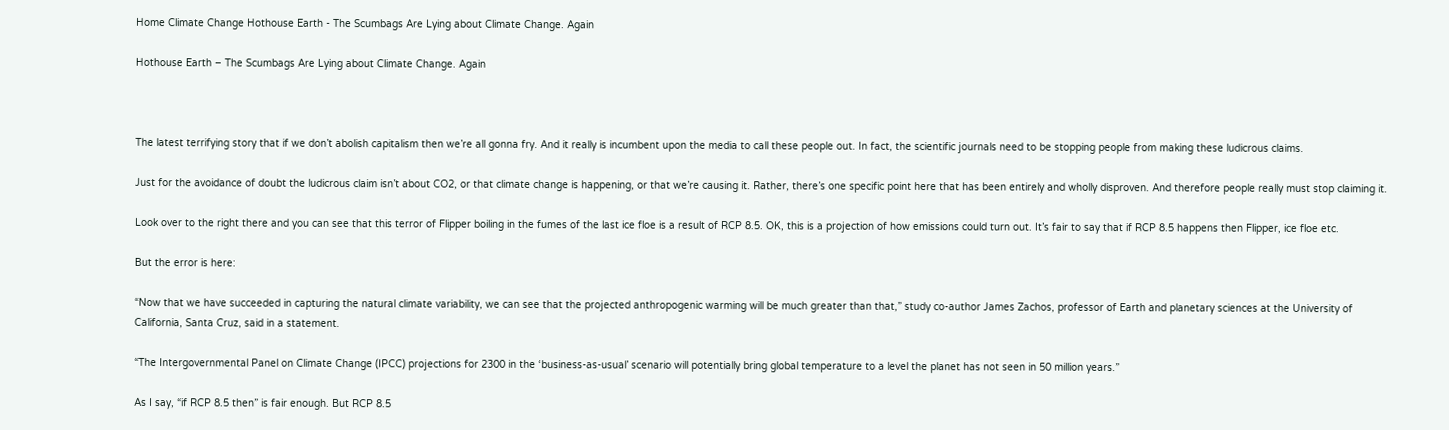Home Climate Change Hothouse Earth - The Scumbags Are Lying about Climate Change. Again

Hothouse Earth – The Scumbags Are Lying about Climate Change. Again



The latest terrifying story that if we don’t abolish capitalism then we’re all gonna fry. And it really is incumbent upon the media to call these people out. In fact, the scientific journals need to be stopping people from making these ludicrous claims.

Just for the avoidance of doubt the ludicrous claim isn’t about CO2, or that climate change is happening, or that we’re causing it. Rather, there’s one specific point here that has been entirely and wholly disproven. And therefore people really must stop claiming it.

Look over to the right there and you can see that this terror of Flipper boiling in the fumes of the last ice floe is a result of RCP 8.5. OK, this is a projection of how emissions could turn out. It’s fair to say that if RCP 8.5 happens then Flipper, ice floe etc.

But the error is here:

“Now that we have succeeded in capturing the natural climate variability, we can see that the projected anthropogenic warming will be much greater than that,” study co-author James Zachos, professor of Earth and planetary sciences at the University of California, Santa Cruz, said in a statement.

“The Intergovernmental Panel on Climate Change (IPCC) projections for 2300 in the ‘business-as-usual’ scenario will potentially bring global temperature to a level the planet has not seen in 50 million years.”

As I say, “if RCP 8.5 then” is fair enough. But RCP 8.5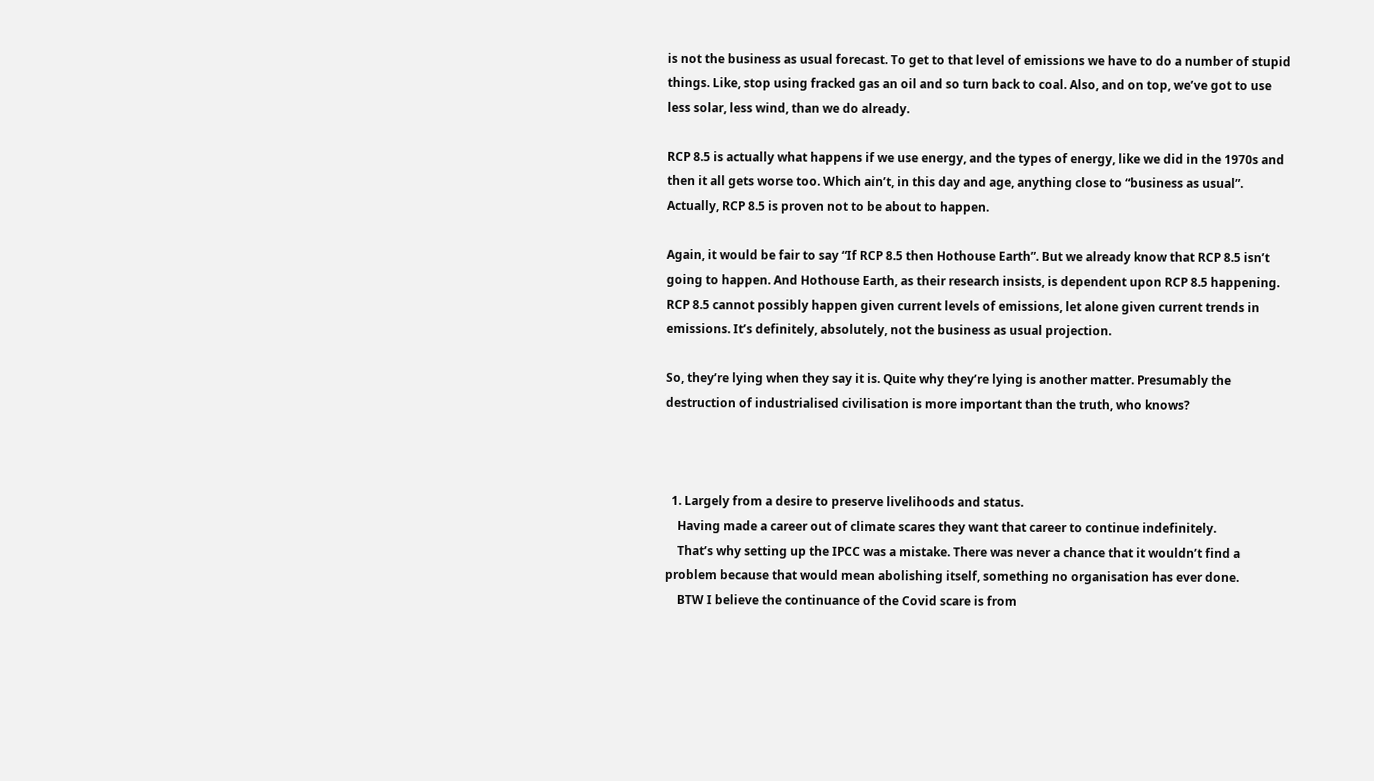is not the business as usual forecast. To get to that level of emissions we have to do a number of stupid things. Like, stop using fracked gas an oil and so turn back to coal. Also, and on top, we’ve got to use less solar, less wind, than we do already.

RCP 8.5 is actually what happens if we use energy, and the types of energy, like we did in the 1970s and then it all gets worse too. Which ain’t, in this day and age, anything close to “business as usual”. Actually, RCP 8.5 is proven not to be about to happen.

Again, it would be fair to say “If RCP 8.5 then Hothouse Earth”. But we already know that RCP 8.5 isn’t going to happen. And Hothouse Earth, as their research insists, is dependent upon RCP 8.5 happening. RCP 8.5 cannot possibly happen given current levels of emissions, let alone given current trends in emissions. It’s definitely, absolutely, not the business as usual projection.

So, they’re lying when they say it is. Quite why they’re lying is another matter. Presumably the destruction of industrialised civilisation is more important than the truth, who knows?



  1. Largely from a desire to preserve livelihoods and status.
    Having made a career out of climate scares they want that career to continue indefinitely.
    That’s why setting up the IPCC was a mistake. There was never a chance that it wouldn’t find a problem because that would mean abolishing itself, something no organisation has ever done.
    BTW I believe the continuance of the Covid scare is from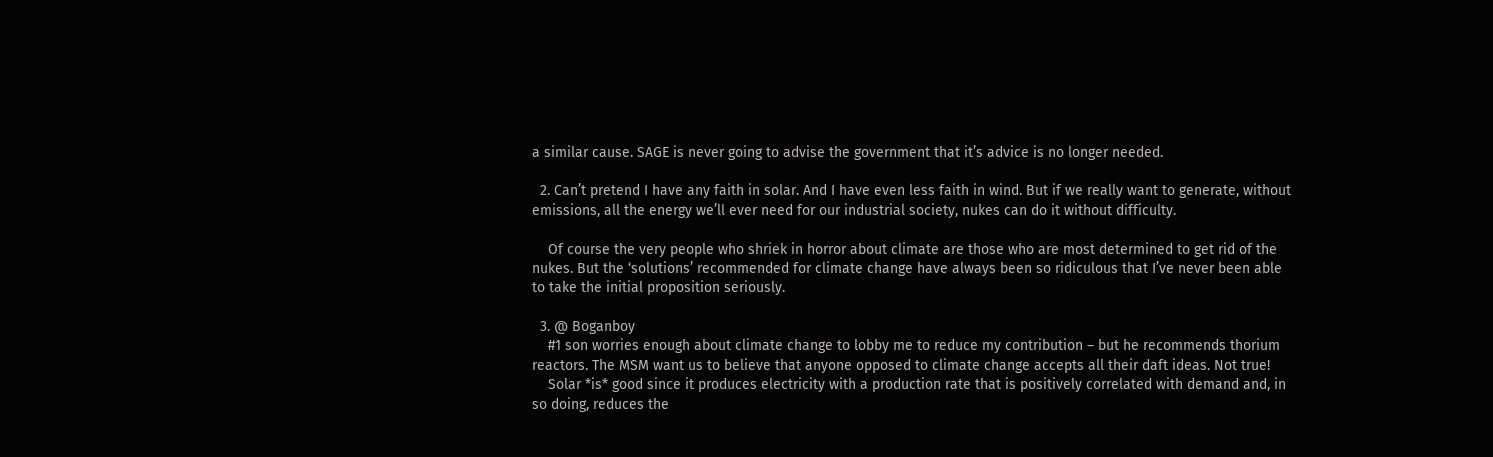a similar cause. SAGE is never going to advise the government that it’s advice is no longer needed.

  2. Can’t pretend I have any faith in solar. And I have even less faith in wind. But if we really want to generate, without emissions, all the energy we’ll ever need for our industrial society, nukes can do it without difficulty.

    Of course the very people who shriek in horror about climate are those who are most determined to get rid of the nukes. But the ‘solutions’ recommended for climate change have always been so ridiculous that I’ve never been able to take the initial proposition seriously.

  3. @ Boganboy
    #1 son worries enough about climate change to lobby me to reduce my contribution – but he recommends thorium reactors. The MSM want us to believe that anyone opposed to climate change accepts all their daft ideas. Not true!
    Solar *is* good since it produces electricity with a production rate that is positively correlated with demand and, in so doing, reduces the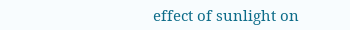effect of sunlight on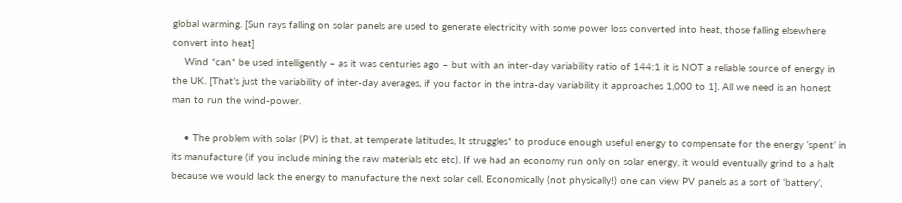global warming. [Sun rays falling on solar panels are used to generate electricity with some power loss converted into heat, those falling elsewhere convert into heat]
    Wind *can* be used intelligently – as it was centuries ago – but with an inter-day variability ratio of 144:1 it is NOT a reliable source of energy in the UK. [That’s just the variability of inter-day averages, if you factor in the intra-day variability it approaches 1,000 to 1]. All we need is an honest man to run the wind-power.

    • The problem with solar (PV) is that, at temperate latitudes, It struggles* to produce enough useful energy to compensate for the energy ‘spent’ in its manufacture (if you include mining the raw materials etc etc). If we had an economy run only on solar energy, it would eventually grind to a halt because we would lack the energy to manufacture the next solar cell. Economically (not physically!) one can view PV panels as a sort of ‘battery’,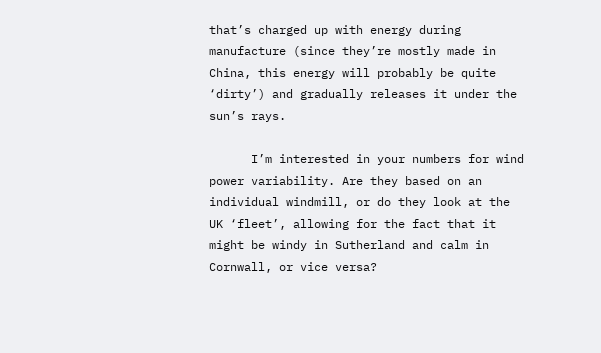that’s charged up with energy during manufacture (since they’re mostly made in China, this energy will probably be quite ‘dirty’) and gradually releases it under the sun’s rays.

      I’m interested in your numbers for wind power variability. Are they based on an individual windmill, or do they look at the UK ‘fleet’, allowing for the fact that it might be windy in Sutherland and calm in Cornwall, or vice versa?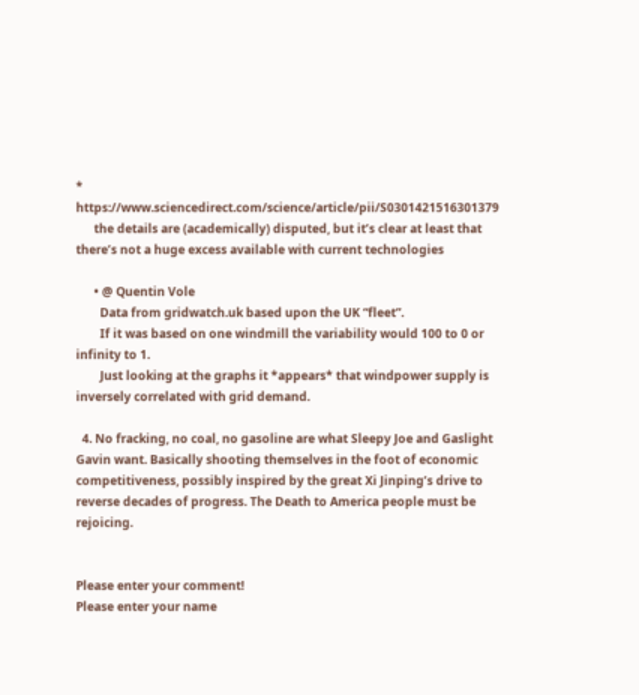* https://www.sciencedirect.com/science/article/pii/S0301421516301379
      the details are (academically) disputed, but it’s clear at least that there’s not a huge excess available with current technologies

      • @ Quentin Vole
        Data from gridwatch.uk based upon the UK “fleet”.
        If it was based on one windmill the variability would 100 to 0 or infinity to 1.
        Just looking at the graphs it *appears* that windpower supply is inversely correlated with grid demand.

  4. No fracking, no coal, no gasoline are what Sleepy Joe and Gaslight Gavin want. Basically shooting themselves in the foot of economic competitiveness, possibly inspired by the great Xi Jinping’s drive to reverse decades of progress. The Death to America people must be rejoicing.


Please enter your comment!
Please enter your name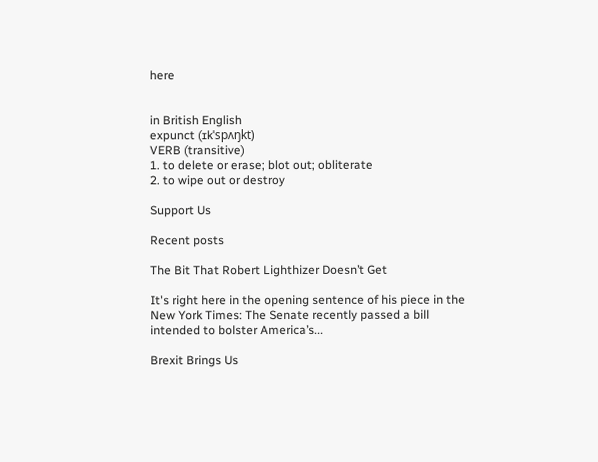here


in British English
expunct (ɪkˈspʌŋkt)
VERB (transitive)
1. to delete or erase; blot out; obliterate
2. to wipe out or destroy

Support Us

Recent posts

The Bit That Robert Lighthizer Doesn’t Get

It's right here in the opening sentence of his piece in the New York Times: The Senate recently passed a bill intended to bolster America’s...

Brexit Brings Us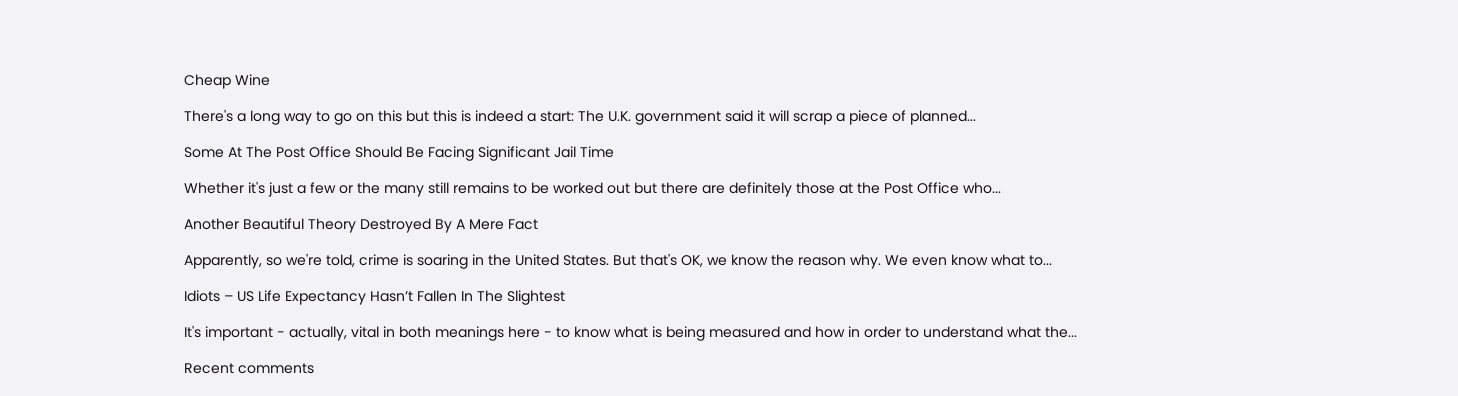Cheap Wine

There's a long way to go on this but this is indeed a start: The U.K. government said it will scrap a piece of planned...

Some At The Post Office Should Be Facing Significant Jail Time

Whether it's just a few or the many still remains to be worked out but there are definitely those at the Post Office who...

Another Beautiful Theory Destroyed By A Mere Fact

Apparently, so we're told, crime is soaring in the United States. But that's OK, we know the reason why. We even know what to...

Idiots – US Life Expectancy Hasn’t Fallen In The Slightest

It's important - actually, vital in both meanings here - to know what is being measured and how in order to understand what the...

Recent comments